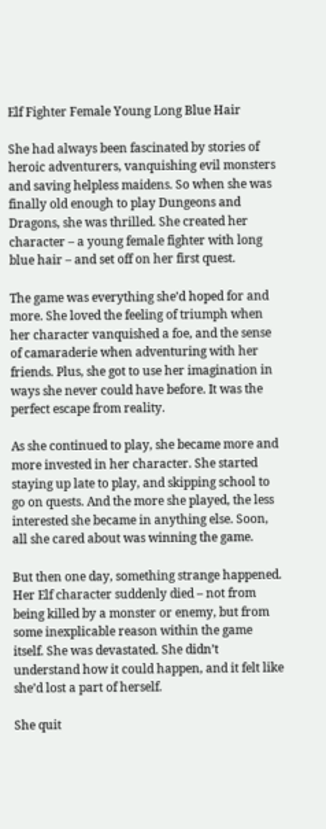Elf Fighter Female Young Long Blue Hair

She had always been fascinated by stories of heroic adventurers, vanquishing evil monsters and saving helpless maidens. So when she was finally old enough to play Dungeons and Dragons, she was thrilled. She created her character – a young female fighter with long blue hair – and set off on her first quest.

The game was everything she’d hoped for and more. She loved the feeling of triumph when her character vanquished a foe, and the sense of camaraderie when adventuring with her friends. Plus, she got to use her imagination in ways she never could have before. It was the perfect escape from reality.

As she continued to play, she became more and more invested in her character. She started staying up late to play, and skipping school to go on quests. And the more she played, the less interested she became in anything else. Soon, all she cared about was winning the game.

But then one day, something strange happened. Her Elf character suddenly died – not from being killed by a monster or enemy, but from some inexplicable reason within the game itself. She was devastated. She didn’t understand how it could happen, and it felt like she’d lost a part of herself.

She quit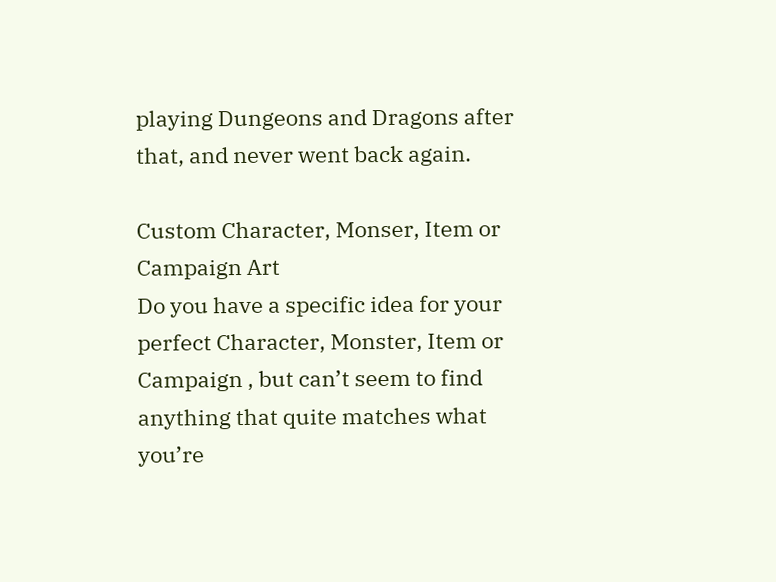playing Dungeons and Dragons after that, and never went back again.

Custom Character, Monser, Item or Campaign Art
Do you have a specific idea for your perfect Character, Monster, Item or Campaign , but can’t seem to find anything that quite matches what you’re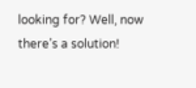looking for? Well, now there’s a solution!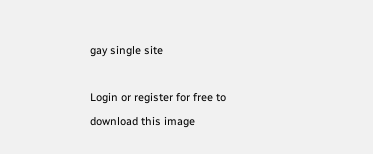gay single site

Login or register for free to download this image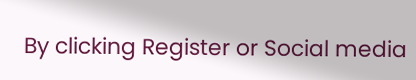By clicking Register or Social media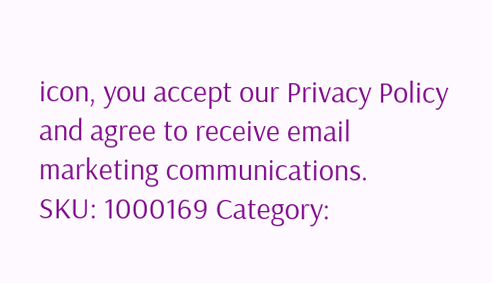icon, you accept our Privacy Policy and agree to receive email marketing communications.
SKU: 1000169 Category: